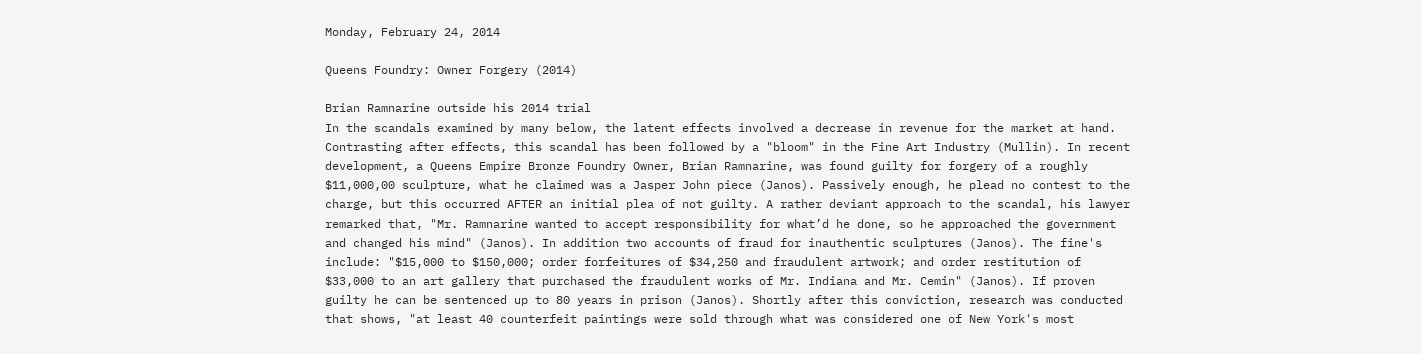Monday, February 24, 2014

Queens Foundry: Owner Forgery (2014)

Brian Ramnarine outside his 2014 trial
In the scandals examined by many below, the latent effects involved a decrease in revenue for the market at hand. Contrasting after effects, this scandal has been followed by a "bloom" in the Fine Art Industry (Mullin). In recent development, a Queens Empire Bronze Foundry Owner, Brian Ramnarine, was found guilty for forgery of a roughly $11,000,00 sculpture, what he claimed was a Jasper John piece (Janos). Passively enough, he plead no contest to the charge, but this occurred AFTER an initial plea of not guilty. A rather deviant approach to the scandal, his lawyer remarked that, "Mr. Ramnarine wanted to accept responsibility for what’d he done, so he approached the government and changed his mind" (Janos). In addition two accounts of fraud for inauthentic sculptures (Janos). The fine's include: "$15,000 to $150,000; order forfeitures of $34,250 and fraudulent artwork; and order restitution of $33,000 to an art gallery that purchased the fraudulent works of Mr. Indiana and Mr. Cemin" (Janos). If proven guilty he can be sentenced up to 80 years in prison (Janos). Shortly after this conviction, research was conducted that shows, "at least 40 counterfeit paintings were sold through what was considered one of New York's most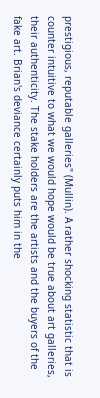prestigious, reputable galleries" (Mullin). A rather shocking statistic that is counter intuitive to what we would hope would be true about art galleries, their authenticity. The stake holders are the artists and the buyers of the fake art. Brian's deviance certainly puts him in the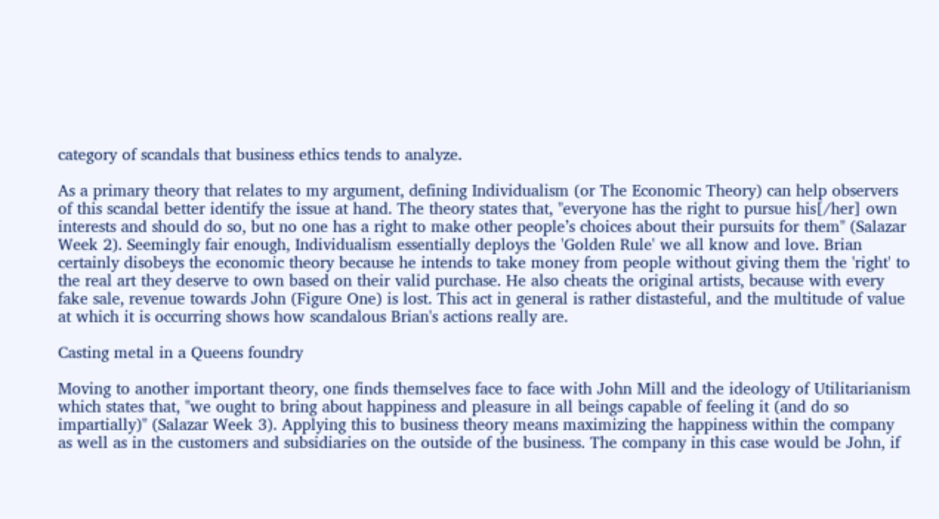category of scandals that business ethics tends to analyze.

As a primary theory that relates to my argument, defining Individualism (or The Economic Theory) can help observers of this scandal better identify the issue at hand. The theory states that, "everyone has the right to pursue his[/her] own interests and should do so, but no one has a right to make other people’s choices about their pursuits for them" (Salazar Week 2). Seemingly fair enough, Individualism essentially deploys the 'Golden Rule' we all know and love. Brian certainly disobeys the economic theory because he intends to take money from people without giving them the 'right' to the real art they deserve to own based on their valid purchase. He also cheats the original artists, because with every fake sale, revenue towards John (Figure One) is lost. This act in general is rather distasteful, and the multitude of value at which it is occurring shows how scandalous Brian's actions really are.

Casting metal in a Queens foundry

Moving to another important theory, one finds themselves face to face with John Mill and the ideology of Utilitarianism which states that, "we ought to bring about happiness and pleasure in all beings capable of feeling it (and do so impartially)" (Salazar Week 3). Applying this to business theory means maximizing the happiness within the company as well as in the customers and subsidiaries on the outside of the business. The company in this case would be John, if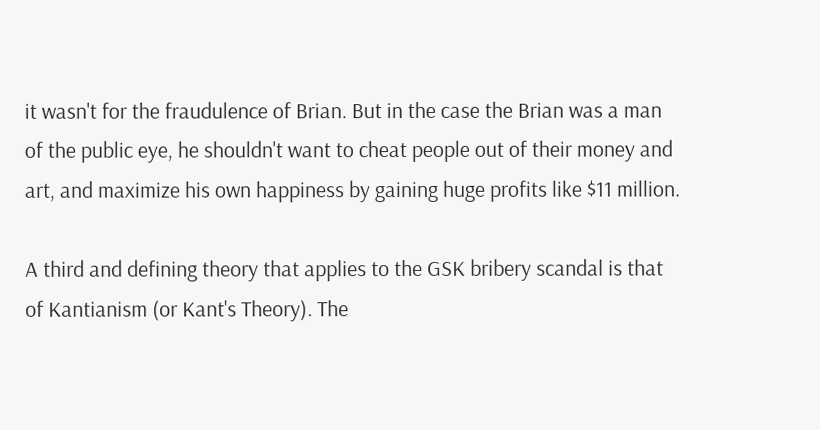it wasn't for the fraudulence of Brian. But in the case the Brian was a man of the public eye, he shouldn't want to cheat people out of their money and art, and maximize his own happiness by gaining huge profits like $11 million.

A third and defining theory that applies to the GSK bribery scandal is that of Kantianism (or Kant's Theory). The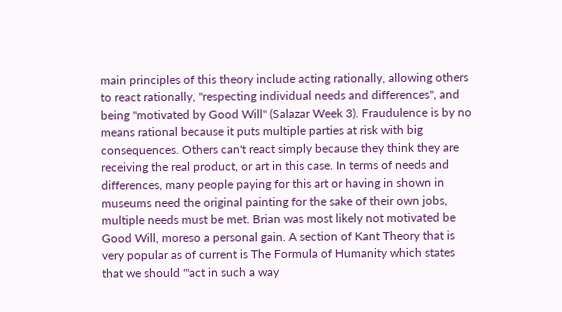main principles of this theory include acting rationally, allowing others to react rationally, "respecting individual needs and differences", and being "motivated by Good Will" (Salazar Week 3). Fraudulence is by no means rational because it puts multiple parties at risk with big consequences. Others can't react simply because they think they are receiving the real product, or art in this case. In terms of needs and differences, many people paying for this art or having in shown in museums need the original painting for the sake of their own jobs, multiple needs must be met. Brian was most likely not motivated be Good Will, moreso a personal gain. A section of Kant Theory that is very popular as of current is The Formula of Humanity which states that we should "'act in such a way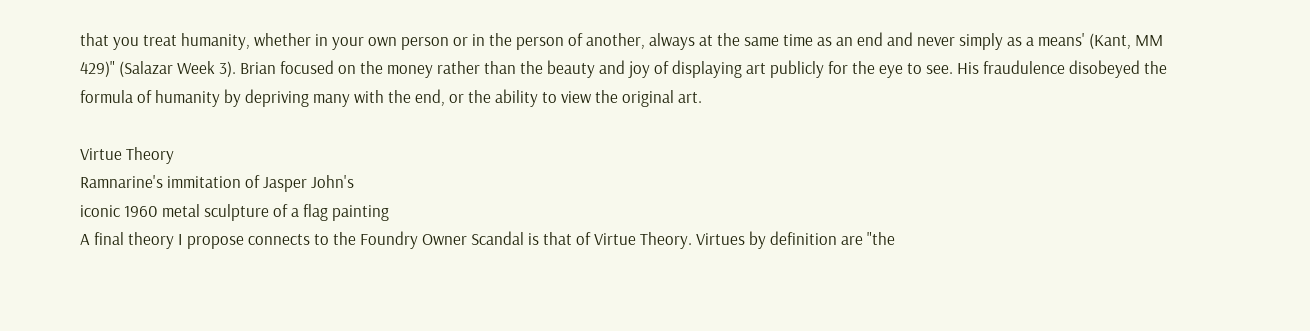that you treat humanity, whether in your own person or in the person of another, always at the same time as an end and never simply as a means' (Kant, MM 429)" (Salazar Week 3). Brian focused on the money rather than the beauty and joy of displaying art publicly for the eye to see. His fraudulence disobeyed the formula of humanity by depriving many with the end, or the ability to view the original art.

Virtue Theory
Ramnarine's immitation of Jasper John's
iconic 1960 metal sculpture of a flag painting
A final theory I propose connects to the Foundry Owner Scandal is that of Virtue Theory. Virtues by definition are "the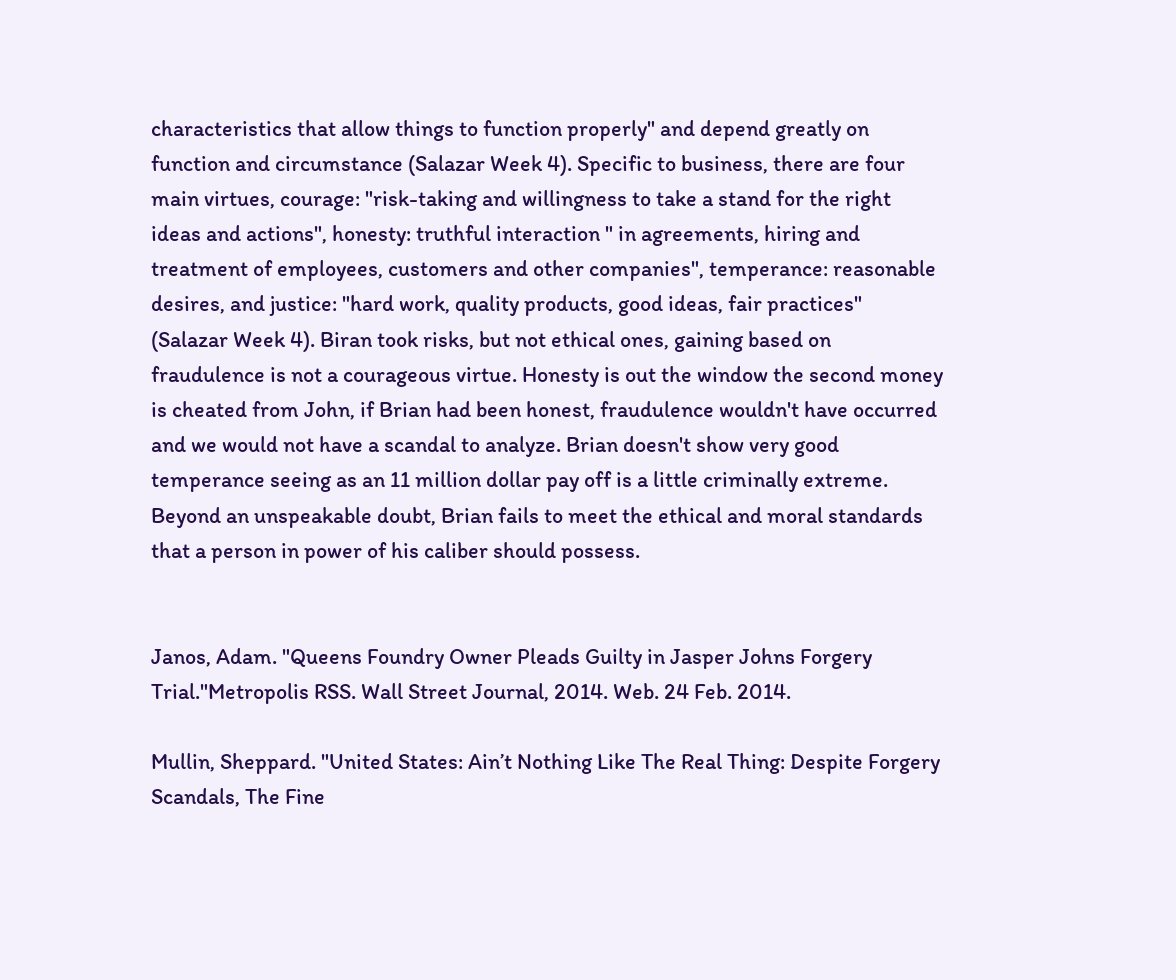characteristics that allow things to function properly" and depend greatly on function and circumstance (Salazar Week 4). Specific to business, there are four main virtues, courage: "risk-taking and willingness to take a stand for the right ideas and actions", honesty: truthful interaction " in agreements, hiring and treatment of employees, customers and other companies", temperance: reasonable desires, and justice: "hard work, quality products, good ideas, fair practices" (Salazar Week 4). Biran took risks, but not ethical ones, gaining based on fraudulence is not a courageous virtue. Honesty is out the window the second money is cheated from John, if Brian had been honest, fraudulence wouldn't have occurred and we would not have a scandal to analyze. Brian doesn't show very good temperance seeing as an 11 million dollar pay off is a little criminally extreme. Beyond an unspeakable doubt, Brian fails to meet the ethical and moral standards that a person in power of his caliber should possess.


Janos, Adam. "Queens Foundry Owner Pleads Guilty in Jasper Johns Forgery Trial."Metropolis RSS. Wall Street Journal, 2014. Web. 24 Feb. 2014.

Mullin, Sheppard. "United States: Ain’t Nothing Like The Real Thing: Despite Forgery Scandals, The Fine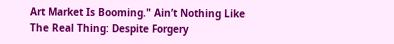Art Market Is Booming." Ain’t Nothing Like The Real Thing: Despite Forgery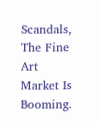Scandals, The Fine Art Market Is Booming.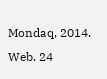Mondaq, 2014. Web. 24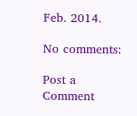Feb. 2014.

No comments:

Post a Comment